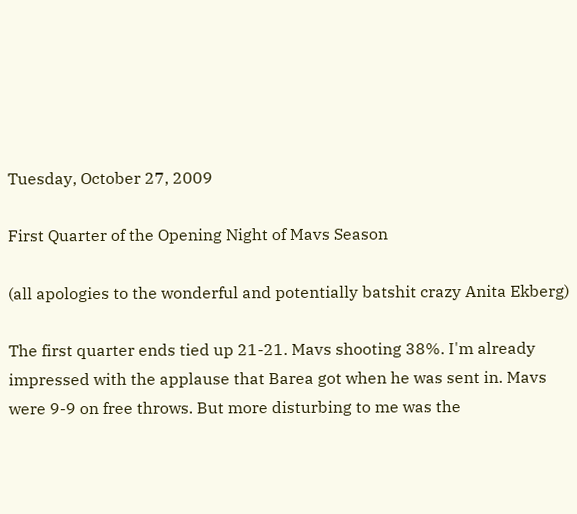Tuesday, October 27, 2009

First Quarter of the Opening Night of Mavs Season

(all apologies to the wonderful and potentially batshit crazy Anita Ekberg)

The first quarter ends tied up 21-21. Mavs shooting 38%. I'm already impressed with the applause that Barea got when he was sent in. Mavs were 9-9 on free throws. But more disturbing to me was the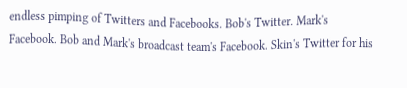endless pimping of Twitters and Facebooks. Bob's Twitter. Mark's Facebook. Bob and Mark's broadcast team's Facebook. Skin's Twitter for his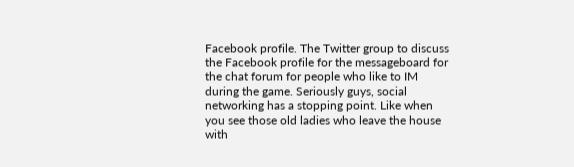Facebook profile. The Twitter group to discuss the Facebook profile for the messageboard for the chat forum for people who like to IM during the game. Seriously guys, social networking has a stopping point. Like when you see those old ladies who leave the house with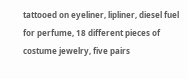tattooed on eyeliner, lipliner, diesel fuel for perfume, 18 different pieces of costume jewelry, five pairs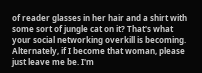of reader glasses in her hair and a shirt with some sort of jungle cat on it? That's what your social networking overkill is becoming. Alternately, if I become that woman, please just leave me be. I'm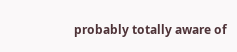probably totally aware of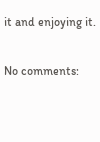it and enjoying it.

No comments: